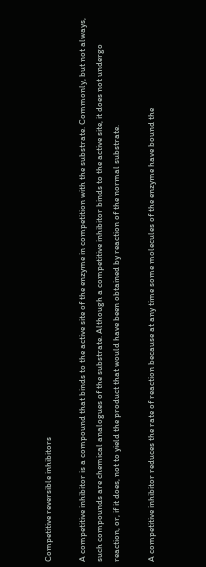Competitive reversible inhibitors

A competitive inhibitor is a compound that binds to the active site of the enzyme in competition with the substrate. Commonly, but not always, such compounds are chemical analogues of the substrate. Although a competitive inhibitor binds to the active site, it does not undergo reaction, or, if it does, not to yield the product that would have been obtained by reaction of the normal substrate.

A competitive inhibitor reduces the rate of reaction because at any time some molecules of the enzyme have bound the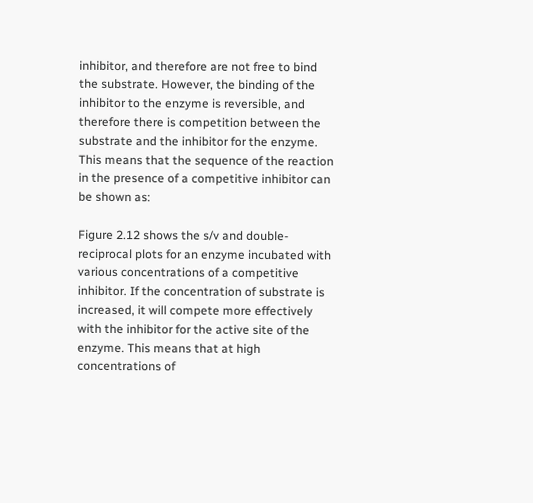inhibitor, and therefore are not free to bind the substrate. However, the binding of the inhibitor to the enzyme is reversible, and therefore there is competition between the substrate and the inhibitor for the enzyme. This means that the sequence of the reaction in the presence of a competitive inhibitor can be shown as:

Figure 2.12 shows the s/v and double-reciprocal plots for an enzyme incubated with various concentrations of a competitive inhibitor. If the concentration of substrate is increased, it will compete more effectively with the inhibitor for the active site of the enzyme. This means that at high concentrations of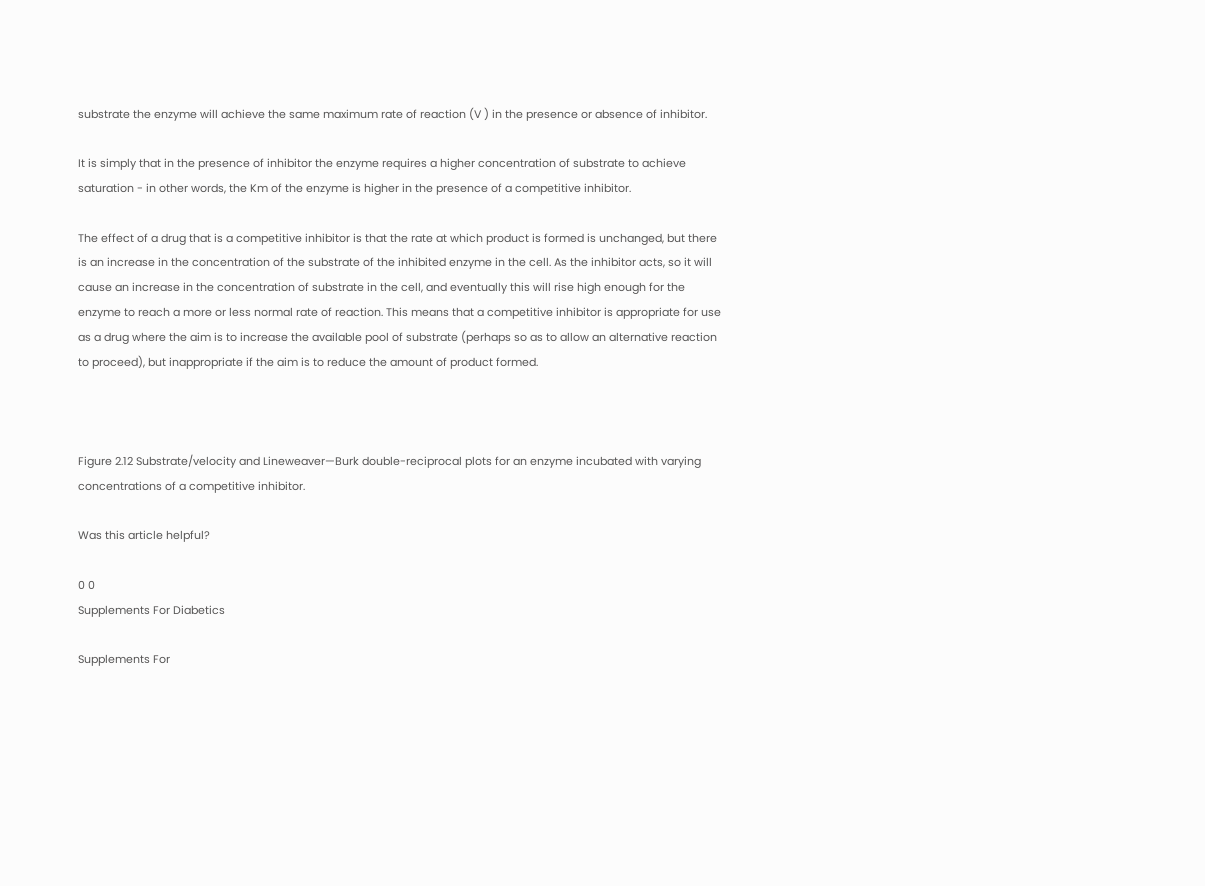substrate the enzyme will achieve the same maximum rate of reaction (V ) in the presence or absence of inhibitor.

It is simply that in the presence of inhibitor the enzyme requires a higher concentration of substrate to achieve saturation - in other words, the Km of the enzyme is higher in the presence of a competitive inhibitor.

The effect of a drug that is a competitive inhibitor is that the rate at which product is formed is unchanged, but there is an increase in the concentration of the substrate of the inhibited enzyme in the cell. As the inhibitor acts, so it will cause an increase in the concentration of substrate in the cell, and eventually this will rise high enough for the enzyme to reach a more or less normal rate of reaction. This means that a competitive inhibitor is appropriate for use as a drug where the aim is to increase the available pool of substrate (perhaps so as to allow an alternative reaction to proceed), but inappropriate if the aim is to reduce the amount of product formed.



Figure 2.12 Substrate/velocity and Lineweaver—Burk double-reciprocal plots for an enzyme incubated with varying concentrations of a competitive inhibitor.

Was this article helpful?

0 0
Supplements For Diabetics

Supplements For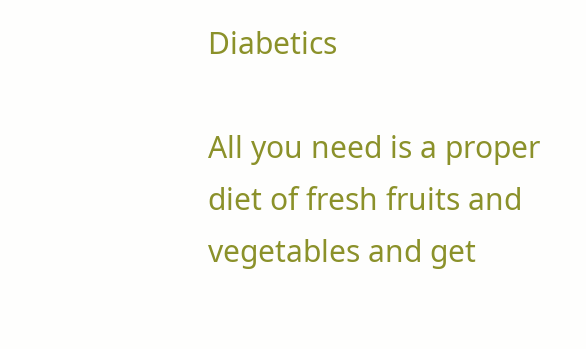Diabetics

All you need is a proper diet of fresh fruits and vegetables and get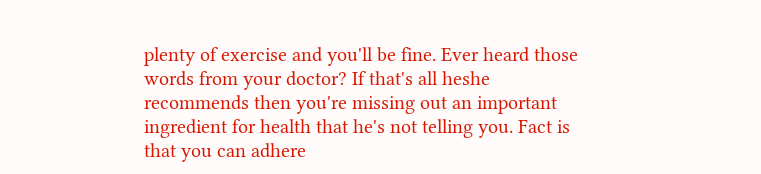plenty of exercise and you'll be fine. Ever heard those words from your doctor? If that's all heshe recommends then you're missing out an important ingredient for health that he's not telling you. Fact is that you can adhere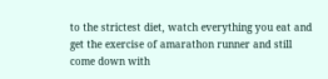to the strictest diet, watch everything you eat and get the exercise of amarathon runner and still come down with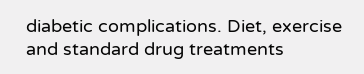diabetic complications. Diet, exercise and standard drug treatments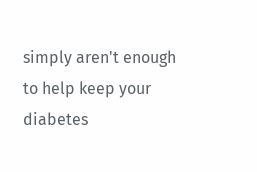simply aren't enough to help keep your diabetes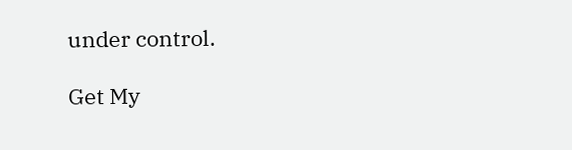under control.

Get My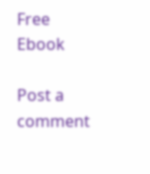Free Ebook

Post a comment